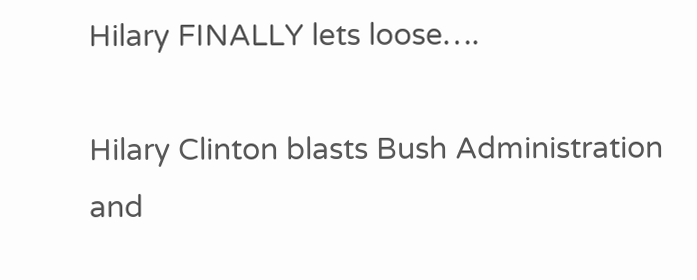Hilary FINALLY lets loose….

Hilary Clinton blasts Bush Administration and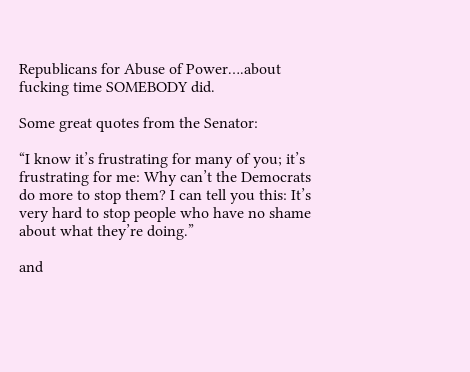Republicans for Abuse of Power….about fucking time SOMEBODY did.

Some great quotes from the Senator:

“I know it’s frustrating for many of you; it’s frustrating for me: Why can’t the Democrats do more to stop them? I can tell you this: It’s very hard to stop people who have no shame about what they’re doing.”

and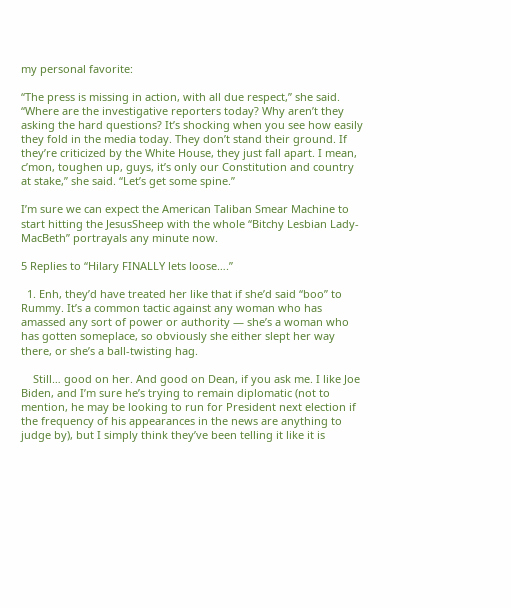my personal favorite:

“The press is missing in action, with all due respect,” she said. “Where are the investigative reporters today? Why aren’t they asking the hard questions? It’s shocking when you see how easily they fold in the media today. They don’t stand their ground. If they’re criticized by the White House, they just fall apart. I mean, c’mon, toughen up, guys, it’s only our Constitution and country at stake,” she said. “Let’s get some spine.”

I’m sure we can expect the American Taliban Smear Machine to start hitting the JesusSheep with the whole “Bitchy Lesbian Lady-MacBeth” portrayals any minute now.

5 Replies to “Hilary FINALLY lets loose….”

  1. Enh, they’d have treated her like that if she’d said “boo” to Rummy. It’s a common tactic against any woman who has amassed any sort of power or authority — she’s a woman who has gotten someplace, so obviously she either slept her way there, or she’s a ball-twisting hag.

    Still… good on her. And good on Dean, if you ask me. I like Joe Biden, and I’m sure he’s trying to remain diplomatic (not to mention, he may be looking to run for President next election if the frequency of his appearances in the news are anything to judge by), but I simply think they’ve been telling it like it is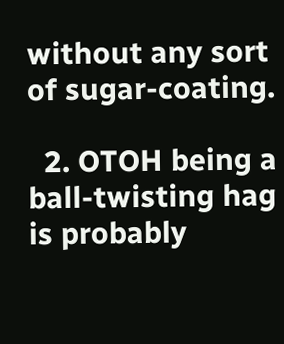without any sort of sugar-coating.

  2. OTOH being a ball-twisting hag is probably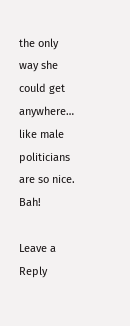the only way she could get anywhere… like male politicians are so nice. Bah!

Leave a Reply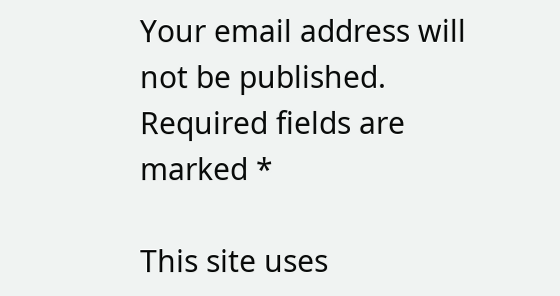Your email address will not be published. Required fields are marked *

This site uses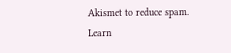Akismet to reduce spam. Learn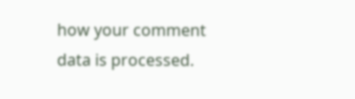how your comment data is processed.